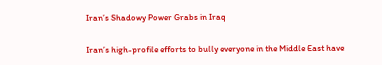Iran’s Shadowy Power Grabs in Iraq

Iran’s high-profile efforts to bully everyone in the Middle East have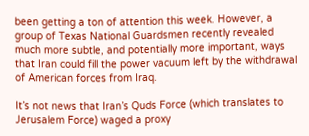been getting a ton of attention this week. However, a group of Texas National Guardsmen recently revealed much more subtle, and potentially more important, ways that Iran could fill the power vacuum left by the withdrawal of American forces from Iraq.

It’s not news that Iran’s Quds Force (which translates to Jerusalem Force) waged a proxy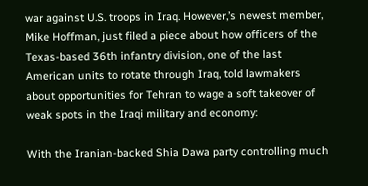war against U.S. troops in Iraq. However,’s newest member, Mike Hoffman, just filed a piece about how officers of the Texas-based 36th infantry division, one of the last American units to rotate through Iraq, told lawmakers about opportunities for Tehran to wage a soft takeover of weak spots in the Iraqi military and economy:

With the Iranian-backed Shia Dawa party controlling much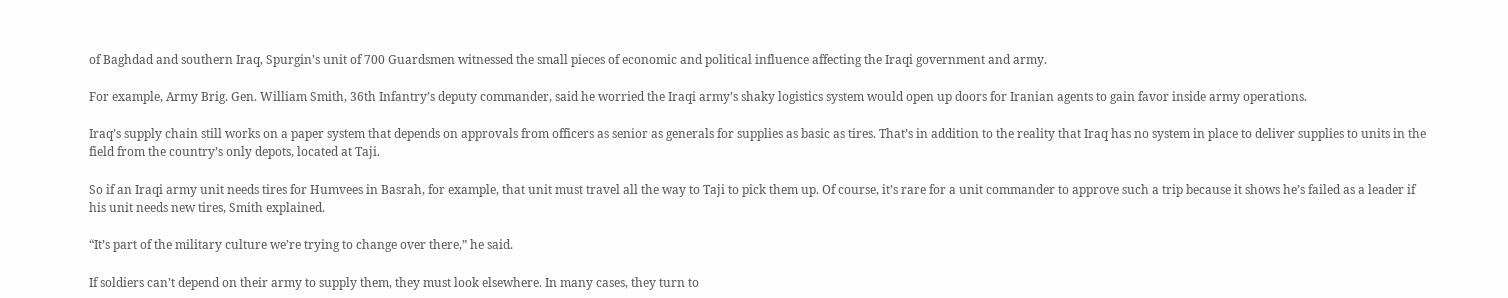of Baghdad and southern Iraq, Spurgin’s unit of 700 Guardsmen witnessed the small pieces of economic and political influence affecting the Iraqi government and army.

For example, Army Brig. Gen. William Smith, 36th Infantry’s deputy commander, said he worried the Iraqi army’s shaky logistics system would open up doors for Iranian agents to gain favor inside army operations.

Iraq’s supply chain still works on a paper system that depends on approvals from officers as senior as generals for supplies as basic as tires. That’s in addition to the reality that Iraq has no system in place to deliver supplies to units in the field from the country’s only depots, located at Taji.

So if an Iraqi army unit needs tires for Humvees in Basrah, for example, that unit must travel all the way to Taji to pick them up. Of course, it’s rare for a unit commander to approve such a trip because it shows he’s failed as a leader if his unit needs new tires, Smith explained.

“It’s part of the military culture we’re trying to change over there,” he said.

If soldiers can’t depend on their army to supply them, they must look elsewhere. In many cases, they turn to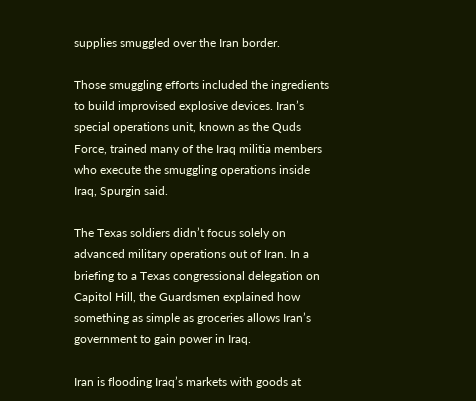supplies smuggled over the Iran border.

Those smuggling efforts included the ingredients to build improvised explosive devices. Iran’s special operations unit, known as the Quds Force, trained many of the Iraq militia members who execute the smuggling operations inside Iraq, Spurgin said.

The Texas soldiers didn’t focus solely on advanced military operations out of Iran. In a briefing to a Texas congressional delegation on Capitol Hill, the Guardsmen explained how something as simple as groceries allows Iran’s government to gain power in Iraq.

Iran is flooding Iraq’s markets with goods at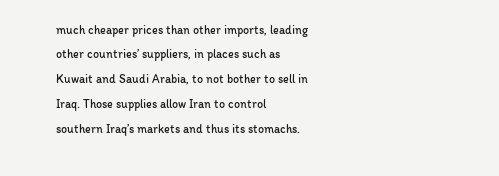much cheaper prices than other imports, leading other countries’ suppliers, in places such as Kuwait and Saudi Arabia, to not bother to sell in Iraq. Those supplies allow Iran to control southern Iraq’s markets and thus its stomachs.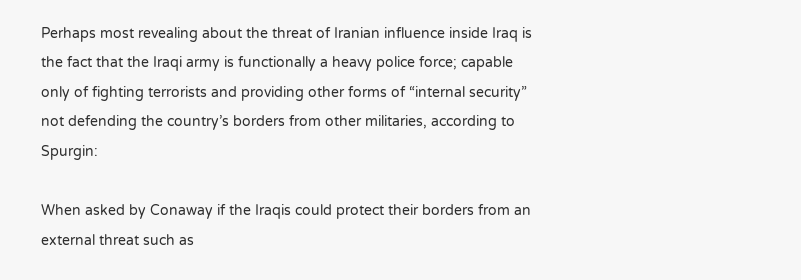Perhaps most revealing about the threat of Iranian influence inside Iraq is the fact that the Iraqi army is functionally a heavy police force; capable only of fighting terrorists and providing other forms of “internal security” not defending the country’s borders from other militaries, according to Spurgin:

When asked by Conaway if the Iraqis could protect their borders from an external threat such as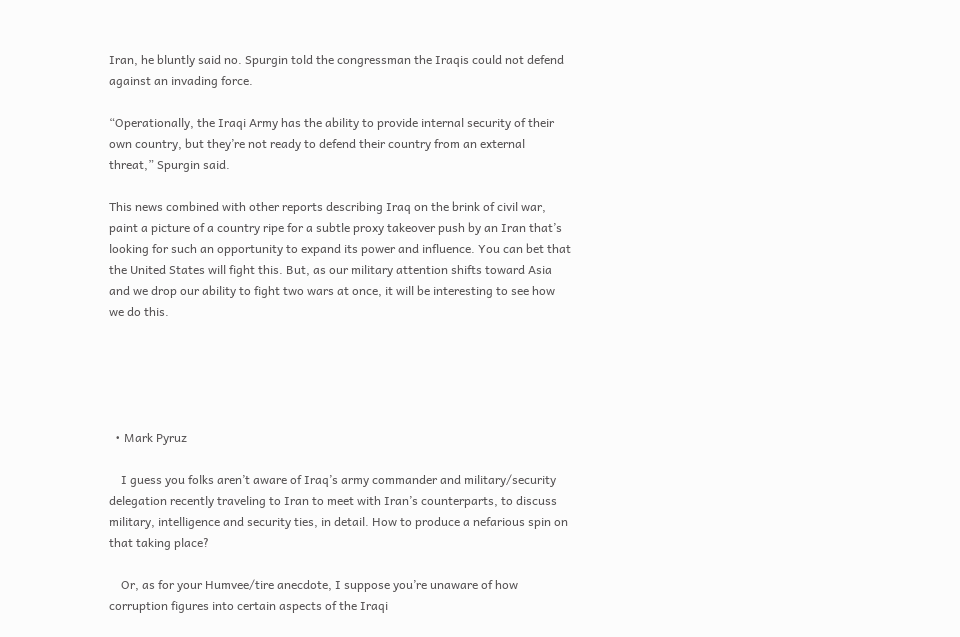Iran, he bluntly said no. Spurgin told the congressman the Iraqis could not defend against an invading force.

“Operationally, the Iraqi Army has the ability to provide internal security of their own country, but they’re not ready to defend their country from an external threat,” Spurgin said.

This news combined with other reports describing Iraq on the brink of civil war, paint a picture of a country ripe for a subtle proxy takeover push by an Iran that’s looking for such an opportunity to expand its power and influence. You can bet that the United States will fight this. But, as our military attention shifts toward Asia and we drop our ability to fight two wars at once, it will be interesting to see how we do this.





  • Mark Pyruz

    I guess you folks aren’t aware of Iraq’s army commander and military/security delegation recently traveling to Iran to meet with Iran’s counterparts, to discuss military, intelligence and security ties, in detail. How to produce a nefarious spin on that taking place?

    Or, as for your Humvee/tire anecdote, I suppose you’re unaware of how corruption figures into certain aspects of the Iraqi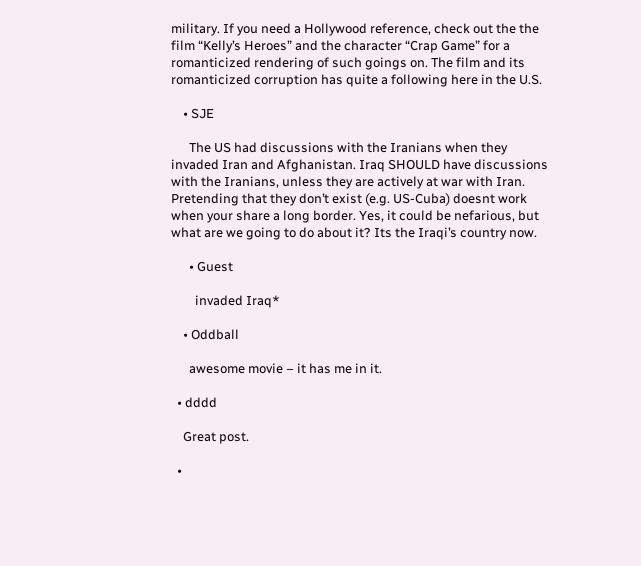military. If you need a Hollywood reference, check out the the film “Kelly’s Heroes” and the character “Crap Game” for a romanticized rendering of such goings on. The film and its romanticized corruption has quite a following here in the U.S.

    • SJE

      The US had discussions with the Iranians when they invaded Iran and Afghanistan. Iraq SHOULD have discussions with the Iranians, unless they are actively at war with Iran. Pretending that they don’t exist (e.g. US-Cuba) doesnt work when your share a long border. Yes, it could be nefarious, but what are we going to do about it? Its the Iraqi’s country now.

      • Guest

        invaded Iraq*

    • Oddball

      awesome movie – it has me in it.

  • dddd

    Great post.

  •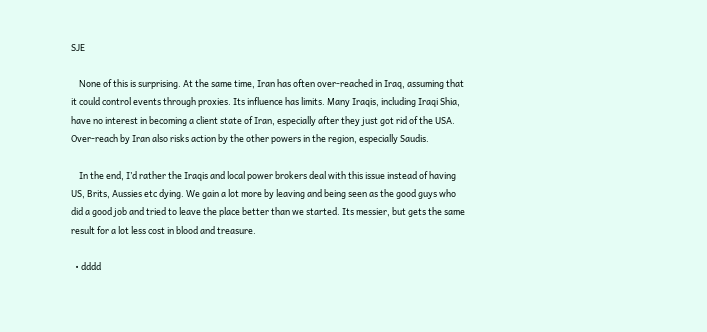SJE

    None of this is surprising. At the same time, Iran has often over-reached in Iraq, assuming that it could control events through proxies. Its influence has limits. Many Iraqis, including Iraqi Shia, have no interest in becoming a client state of Iran, especially after they just got rid of the USA. Over-reach by Iran also risks action by the other powers in the region, especially Saudis.

    In the end, I’d rather the Iraqis and local power brokers deal with this issue instead of having US, Brits, Aussies etc dying. We gain a lot more by leaving and being seen as the good guys who did a good job and tried to leave the place better than we started. Its messier, but gets the same result for a lot less cost in blood and treasure.

  • dddd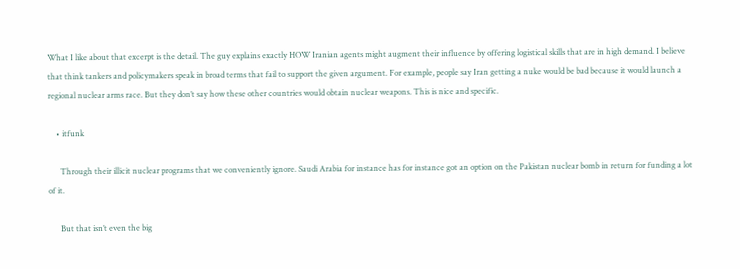What I like about that excerpt is the detail. The guy explains exactly HOW Iranian agents might augment their influence by offering logistical skills that are in high demand. I believe that think tankers and policymakers speak in broad terms that fail to support the given argument. For example, people say Iran getting a nuke would be bad because it would launch a regional nuclear arms race. But they don’t say how these other countries would obtain nuclear weapons. This is nice and specific.

    • itfunk

      Through their illicit nuclear programs that we conveniently ignore. Saudi Arabia for instance has for instance got an option on the Pakistan nuclear bomb in return for funding a lot of it.

      But that isn’t even the big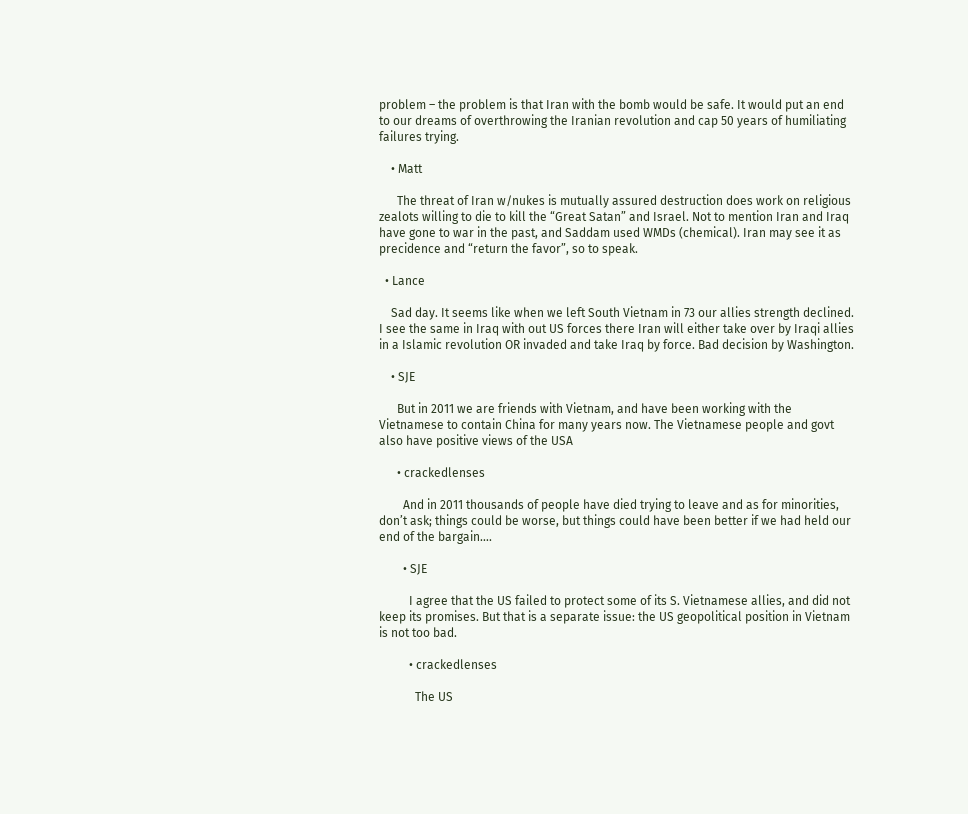problem – the problem is that Iran with the bomb would be safe. It would put an end to our dreams of overthrowing the Iranian revolution and cap 50 years of humiliating failures trying.

    • Matt

      The threat of Iran w/nukes is mutually assured destruction does work on religious zealots willing to die to kill the “Great Satan” and Israel. Not to mention Iran and Iraq have gone to war in the past, and Saddam used WMDs (chemical). Iran may see it as precidence and “return the favor”, so to speak.

  • Lance

    Sad day. It seems like when we left South Vietnam in 73 our allies strength declined. I see the same in Iraq with out US forces there Iran will either take over by Iraqi allies in a Islamic revolution OR invaded and take Iraq by force. Bad decision by Washington.

    • SJE

      But in 2011 we are friends with Vietnam, and have been working with the Vietnamese to contain China for many years now. The Vietnamese people and govt also have positive views of the USA

      • crackedlenses

        And in 2011 thousands of people have died trying to leave and as for minorities, don’t ask; things could be worse, but things could have been better if we had held our end of the bargain….

        • SJE

          I agree that the US failed to protect some of its S. Vietnamese allies, and did not keep its promises. But that is a separate issue: the US geopolitical position in Vietnam is not too bad.

          • crackedlenses

            The US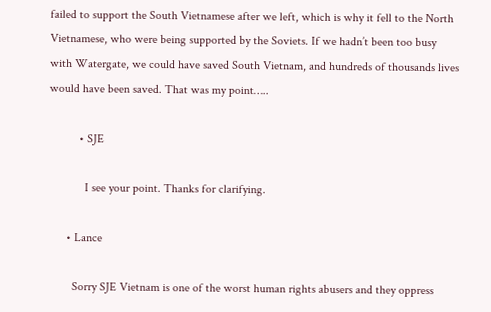failed to support the South Vietnamese after we left, which is why it fell to the North Vietnamese, who were being supported by the Soviets. If we hadn’t been too busy with Watergate, we could have saved South Vietnam, and hundreds of thousands lives would have been saved. That was my point…..

          • SJE

            I see your point. Thanks for clarifying.

      • Lance

        Sorry SJE Vietnam is one of the worst human rights abusers and they oppress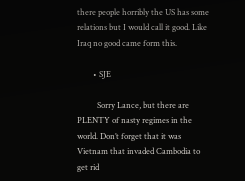there people horribly the US has some relations but I would call it good. Like Iraq no good came form this.

        • SJE

          Sorry Lance, but there are PLENTY of nasty regimes in the world. Don’t forget that it was Vietnam that invaded Cambodia to get rid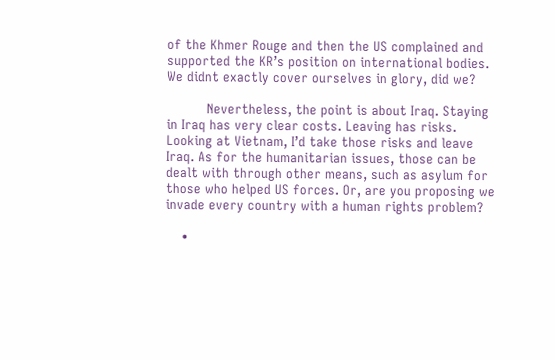of the Khmer Rouge and then the US complained and supported the KR’s position on international bodies. We didnt exactly cover ourselves in glory, did we?

          Nevertheless, the point is about Iraq. Staying in Iraq has very clear costs. Leaving has risks. Looking at Vietnam, I’d take those risks and leave Iraq. As for the humanitarian issues, those can be dealt with through other means, such as asylum for those who helped US forces. Or, are you proposing we invade every country with a human rights problem?

    •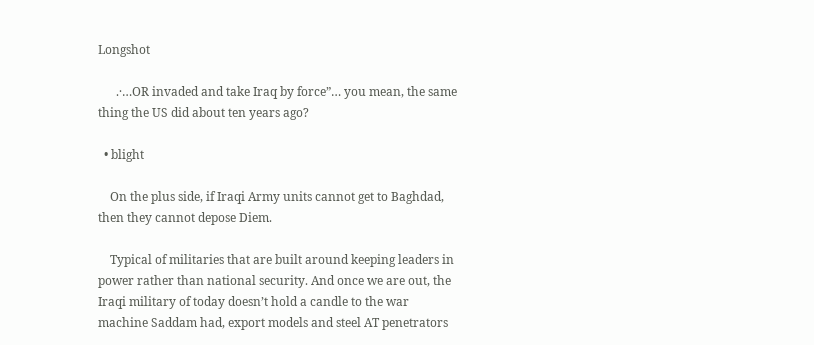Longshot

      .·…OR invaded and take Iraq by force”… you mean, the same thing the US did about ten years ago?

  • blight

    On the plus side, if Iraqi Army units cannot get to Baghdad, then they cannot depose Diem.

    Typical of militaries that are built around keeping leaders in power rather than national security. And once we are out, the Iraqi military of today doesn’t hold a candle to the war machine Saddam had, export models and steel AT penetrators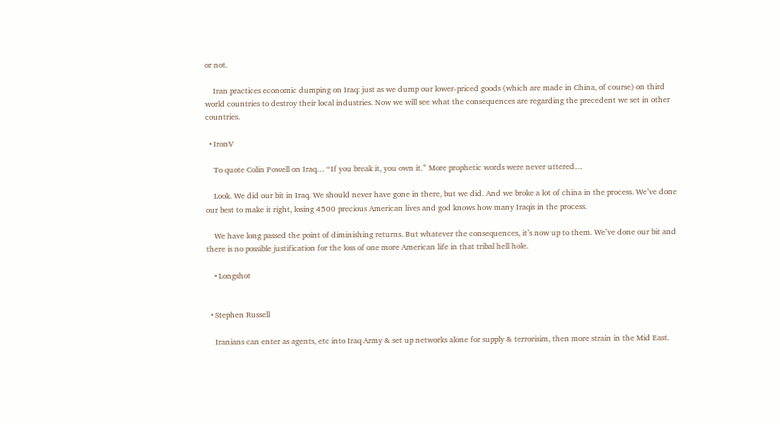or not.

    Iran practices economic dumping on Iraq: just as we dump our lower-priced goods (which are made in China, of course) on third world countries to destroy their local industries. Now we will see what the consequences are regarding the precedent we set in other countries.

  • IronV

    To quote Colin Powell on Iraq… “If you break it, you own it.” More prophetic words were never uttered…

    Look. We did our bit in Iraq. We should never have gone in there, but we did. And we broke a lot of china in the process. We’ve done our best to make it right, losing 4500 precious American lives and god knows how many Iraqis in the process.

    We have long passed the point of diminishing returns. But whatever the consequences, it’s now up to them. We’ve done our bit and there is no possible justification for the loss of one more American life in that tribal hell hole.

    • Longshot


  • Stephen Russell

    Iranians can enter as agents, etc into Iraq Army & set up networks alone for supply & terrorisim, then more strain in the Mid East.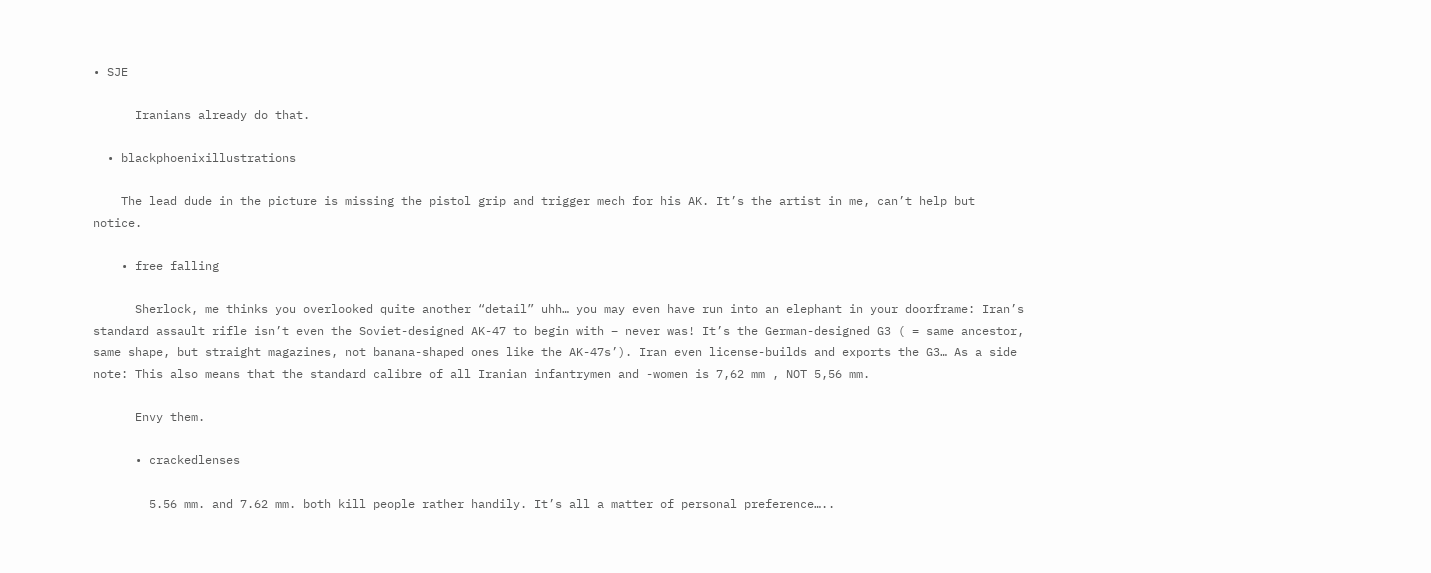• SJE

      Iranians already do that.

  • blackphoenixillustrations

    The lead dude in the picture is missing the pistol grip and trigger mech for his AK. It’s the artist in me, can’t help but notice.

    • free falling

      Sherlock, me thinks you overlooked quite another “detail” uhh… you may even have run into an elephant in your doorframe: Iran’s standard assault rifle isn’t even the Soviet-designed AK-47 to begin with – never was! It’s the German-designed G3 ( = same ancestor, same shape, but straight magazines, not banana-shaped ones like the AK-47s’). Iran even license-builds and exports the G3… As a side note: This also means that the standard calibre of all Iranian infantrymen and -women is 7,62 mm , NOT 5,56 mm.

      Envy them.

      • crackedlenses

        5.56 mm. and 7.62 mm. both kill people rather handily. It’s all a matter of personal preference…..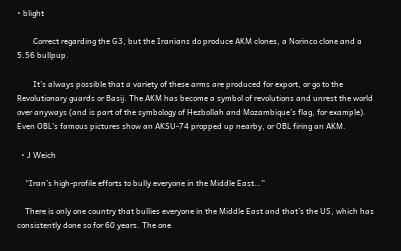• blight

        Correct regarding the G3, but the Iranians do produce AKM clones, a Norinco clone and a 5.56 bullpup.

        It’s always possible that a variety of these arms are produced for export, or go to the Revolutionary guards or Basij. The AKM has become a symbol of revolutions and unrest the world over anyways (and is part of the symbology of Hezbollah and Mozambique’s flag, for example). Even OBL’s famous pictures show an AKSU-74 propped up nearby, or OBL firing an AKM.

  • J Weich

    “Iran’s high-profile efforts to bully everyone in the Middle East…”

    There is only one country that bullies everyone in the Middle East and that’s the US, which has consistently done so for 60 years. The one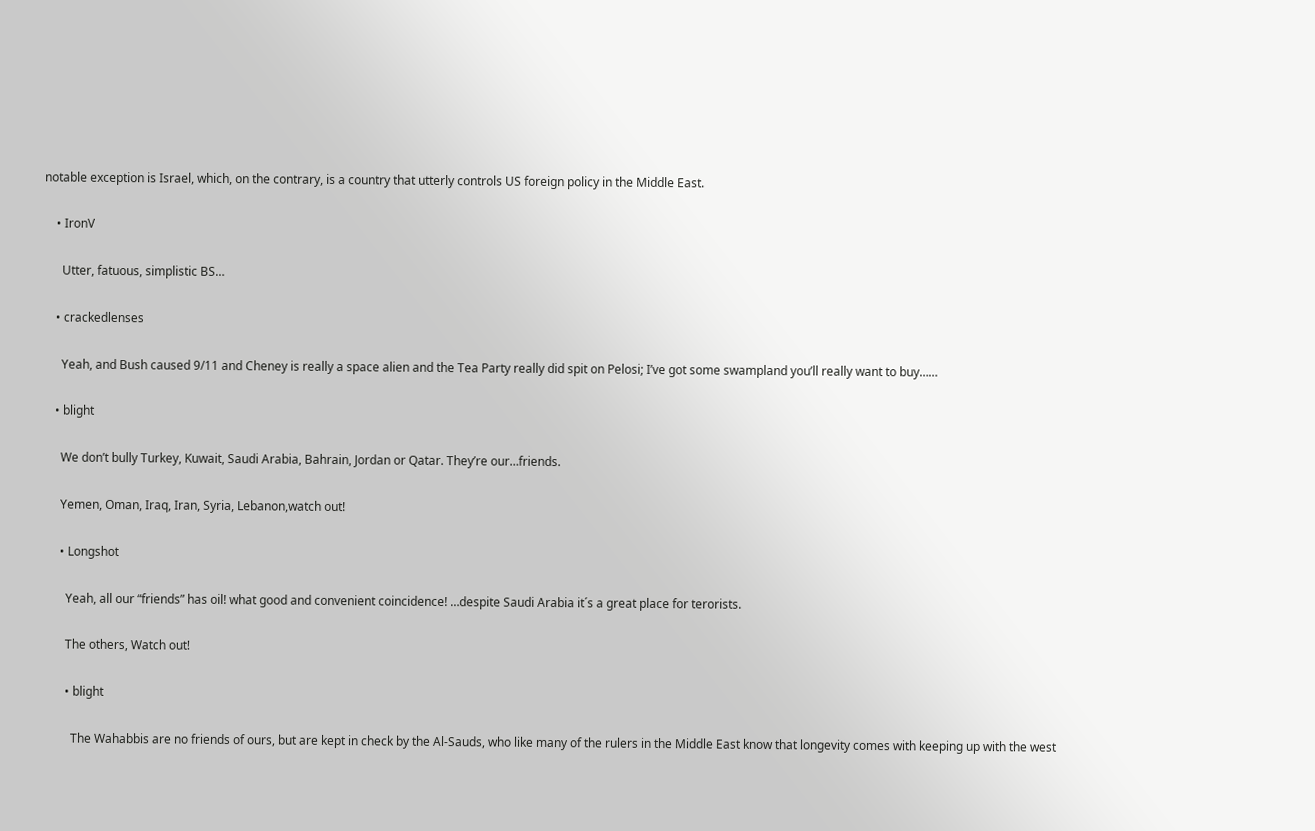notable exception is Israel, which, on the contrary, is a country that utterly controls US foreign policy in the Middle East.

    • IronV

      Utter, fatuous, simplistic BS…

    • crackedlenses

      Yeah, and Bush caused 9/11 and Cheney is really a space alien and the Tea Party really did spit on Pelosi; I’ve got some swampland you’ll really want to buy……

    • blight

      We don’t bully Turkey, Kuwait, Saudi Arabia, Bahrain, Jordan or Qatar. They’re our…friends.

      Yemen, Oman, Iraq, Iran, Syria, Lebanon,watch out!

      • Longshot

        Yeah, all our “friends” has oil! what good and convenient coincidence! …despite Saudi Arabia it´s a great place for terorists.

        The others, Watch out!

        • blight

          The Wahabbis are no friends of ours, but are kept in check by the Al-Sauds, who like many of the rulers in the Middle East know that longevity comes with keeping up with the west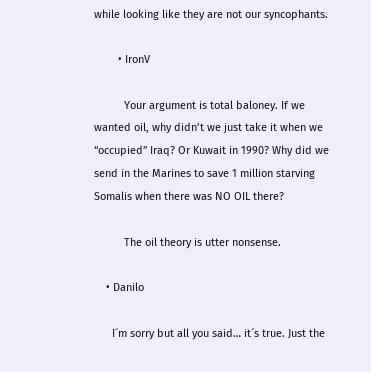while looking like they are not our syncophants.

        • IronV

          Your argument is total baloney. If we wanted oil, why didn’t we just take it when we “occupied” Iraq? Or Kuwait in 1990? Why did we send in the Marines to save 1 million starving Somalis when there was NO OIL there?

          The oil theory is utter nonsense.

    • Danilo

      I´m sorry but all you said… it´s true. Just the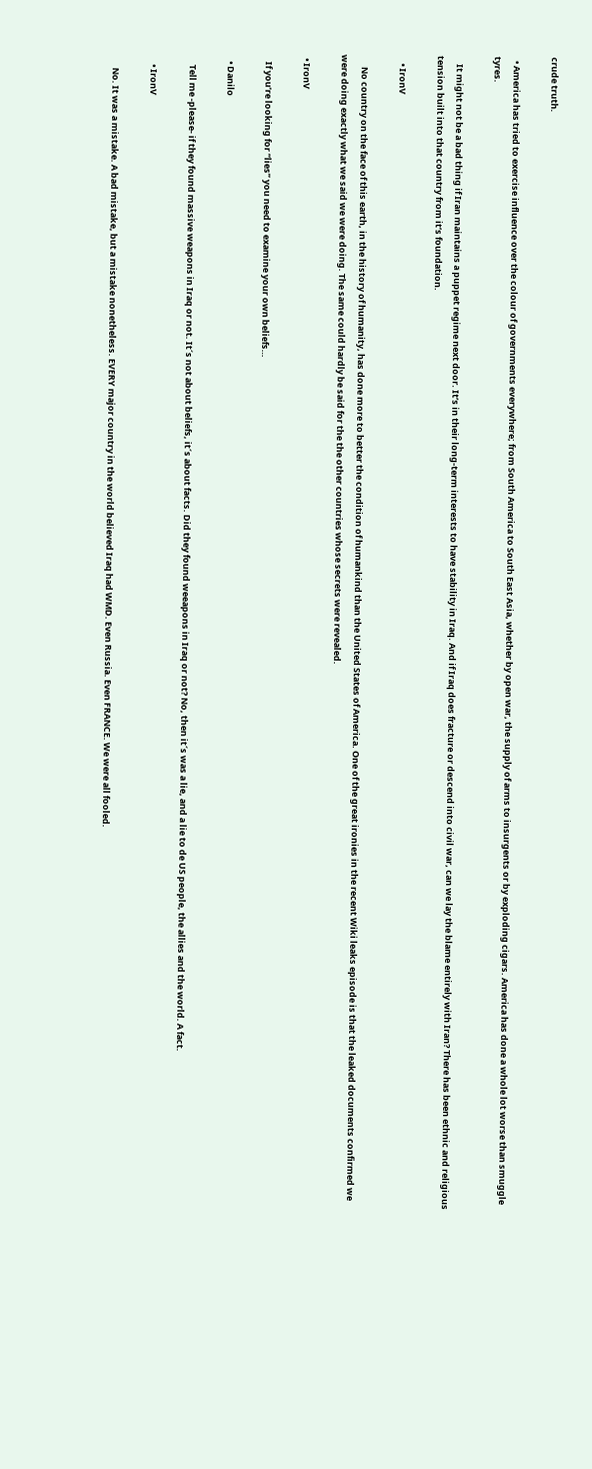crude truth.

  • America has tried to exercise influence over the colour of governments everywhere; from South America to South East Asia, whether by open war, the supply of arms to insurgents or by exploding cigars. America has done a whole lot worse than smuggle tyres.

    It might not be a bad thing if Iran maintains a puppet regime next door. It’s in their long-term interests to have stability in Iraq. And if Iraq does fracture or descend into civil war, can we lay the blame entirely with Iran? There has been ethnic and religious tension built into that country from it’s foundation.

    • IronV

      No country on the face of this earth, in the history of humanity, has done more to better the condition of humankind than the United States of America. One of the great ironies in the recent Wiki leaks episode is that the leaked documents confirmed we were doing exactly what we said we were doing. The same could hardly be said for the the other countries whose secrets were revealed.

  • IronV

    If you’re looking for “lies” you need to examine your own beliefs…

    • Danilo

      Tell me -please- if they found massive weapons in Iraq or not. It´s not about beliefs, it´s about facts. Did they found weeapons in Iraq or not? No, then it´s was a lie, and a lie to de US people, the allies and the world. A fact.

      • IronV

        No. It was a mistake. A bad mistake, but a mistake nonetheless. EVERY major country in the world believed Iraq had WMD. Even Russia. Even FRANCE. We were all fooled.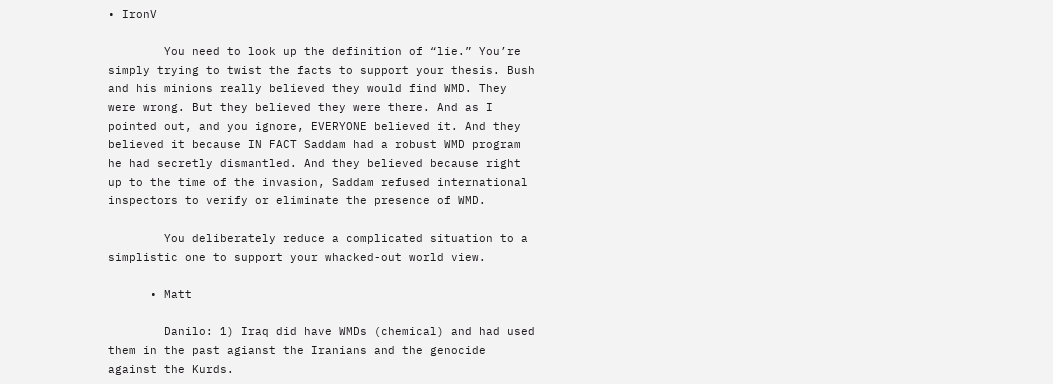• IronV

        You need to look up the definition of “lie.” You’re simply trying to twist the facts to support your thesis. Bush and his minions really believed they would find WMD. They were wrong. But they believed they were there. And as I pointed out, and you ignore, EVERYONE believed it. And they believed it because IN FACT Saddam had a robust WMD program he had secretly dismantled. And they believed because right up to the time of the invasion, Saddam refused international inspectors to verify or eliminate the presence of WMD.

        You deliberately reduce a complicated situation to a simplistic one to support your whacked-out world view.

      • Matt

        Danilo: 1) Iraq did have WMDs (chemical) and had used them in the past agianst the Iranians and the genocide against the Kurds.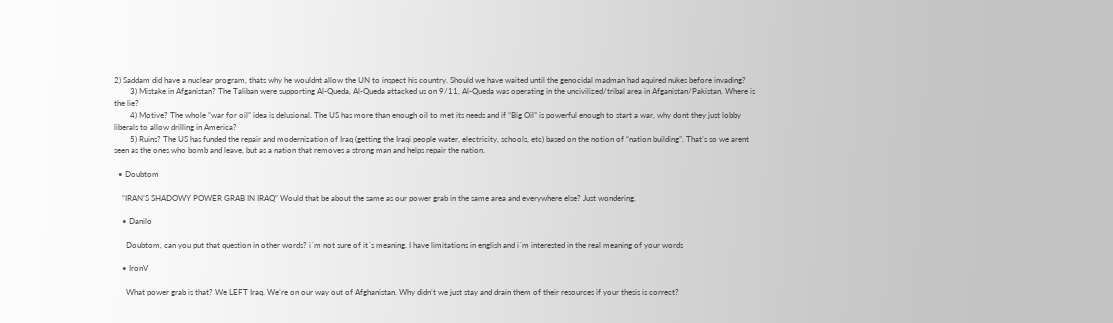2) Saddam did have a nuclear program, thats why he wouldnt allow the UN to inspect his country. Should we have waited until the genocidal madman had aquired nukes before invading?
        3) Mistake in Afganistan? The Taliban were supporting Al-Queda, Al-Queda attacked us on 9/11, Al-Queda was operating in the uncivilized/tribal area in Afganistan/Pakistan. Where is the lie?
        4) Motive? The whole “war for oil” idea is delusional. The US has more than enough oil to met its needs and if “Big Oil” is powerful enough to start a war, why dont they just lobby liberals to allow drilling in America?
        5) Ruins? The US has funded the repair and modernization of Iraq (getting the Iraqi people water, electricity, schools, etc) based on the notion of “nation building”. That’s so we arent seen as the ones who bomb and leave, but as a nation that removes a strong man and helps repair the nation.

  • Doubtom

    “IRAN’S SHADOWY POWER GRAB IN IRAQ” Would that be about the same as our power grab in the same area and everywhere else? Just wondering.

    • Danilo

      Doubtom, can you put that question in other words? i´m not sure of it´s meaning. I have limitations in english and i´m interested in the real meaning of your words

    • IronV

      What power grab is that? We LEFT Iraq. We’re on our way out of Afghanistan. Why didn’t we just stay and drain them of their resources if your thesis is correct?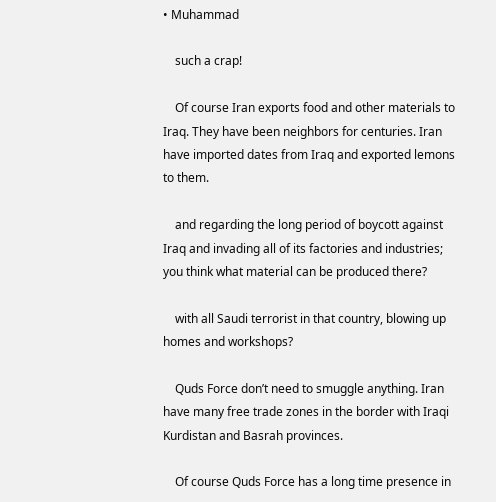• Muhammad

    such a crap!

    Of course Iran exports food and other materials to Iraq. They have been neighbors for centuries. Iran have imported dates from Iraq and exported lemons to them.

    and regarding the long period of boycott against Iraq and invading all of its factories and industries; you think what material can be produced there?

    with all Saudi terrorist in that country, blowing up homes and workshops?

    Quds Force don’t need to smuggle anything. Iran have many free trade zones in the border with Iraqi Kurdistan and Basrah provinces.

    Of course Quds Force has a long time presence in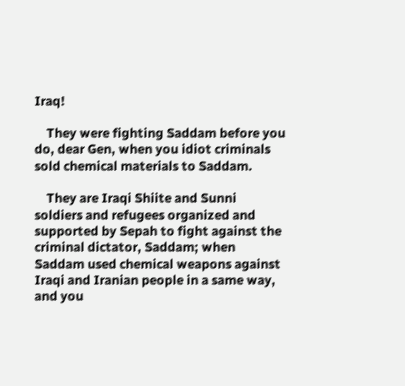Iraq!

    They were fighting Saddam before you do, dear Gen, when you idiot criminals sold chemical materials to Saddam.

    They are Iraqi Shiite and Sunni soldiers and refugees organized and supported by Sepah to fight against the criminal dictator, Saddam; when Saddam used chemical weapons against Iraqi and Iranian people in a same way, and you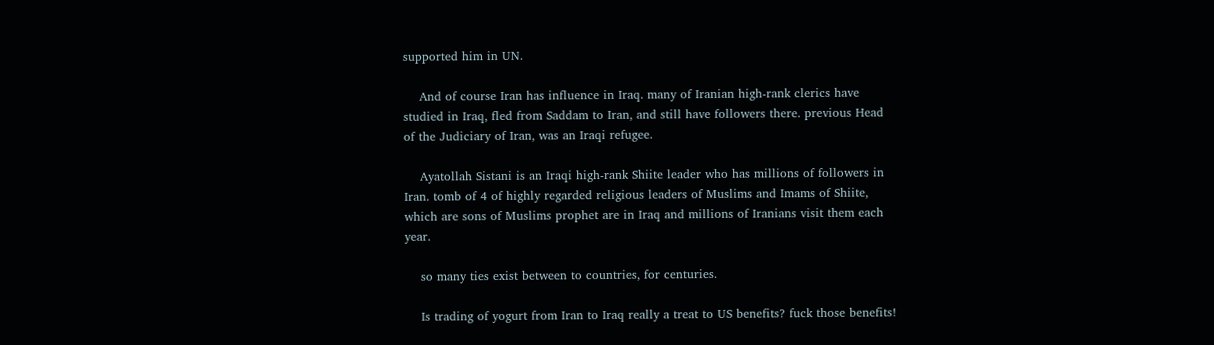supported him in UN.

    And of course Iran has influence in Iraq. many of Iranian high-rank clerics have studied in Iraq, fled from Saddam to Iran, and still have followers there. previous Head of the Judiciary of Iran, was an Iraqi refugee.

    Ayatollah Sistani is an Iraqi high-rank Shiite leader who has millions of followers in Iran. tomb of 4 of highly regarded religious leaders of Muslims and Imams of Shiite, which are sons of Muslims prophet are in Iraq and millions of Iranians visit them each year.

    so many ties exist between to countries, for centuries.

    Is trading of yogurt from Iran to Iraq really a treat to US benefits? fuck those benefits!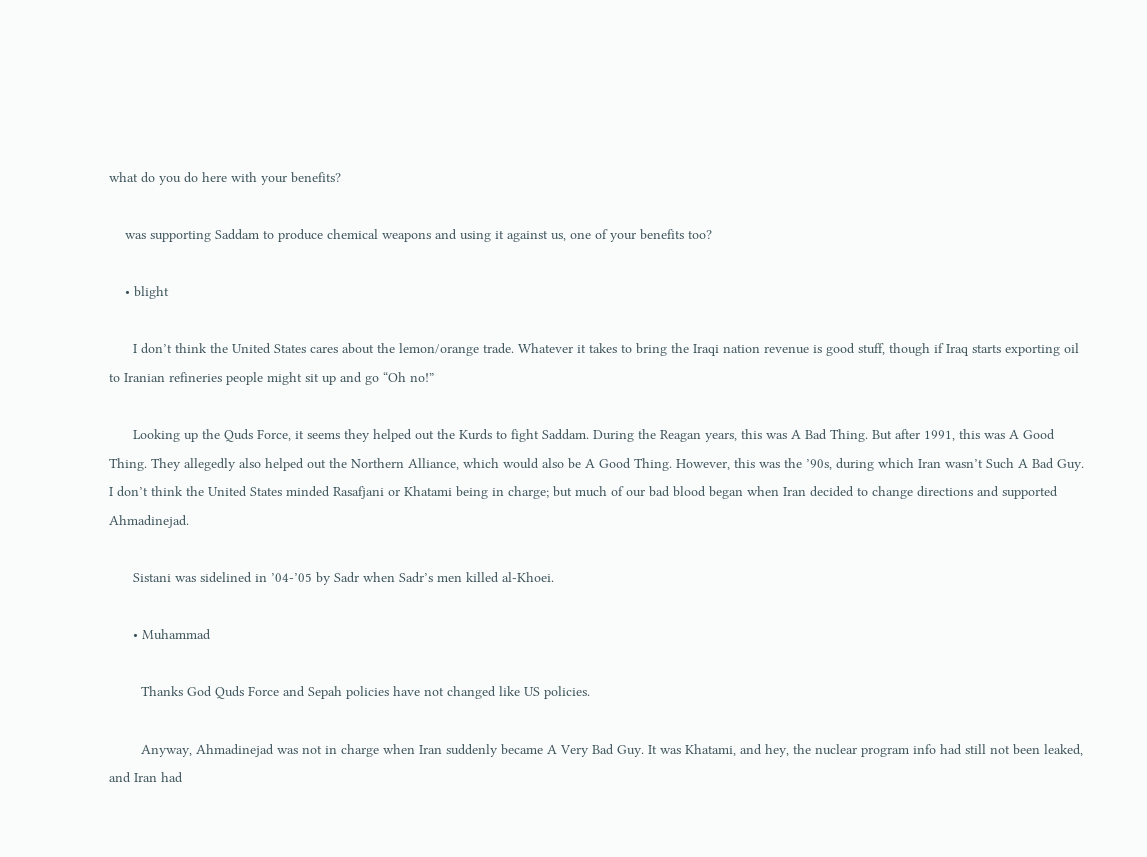what do you do here with your benefits?

    was supporting Saddam to produce chemical weapons and using it against us, one of your benefits too?

    • blight

      I don’t think the United States cares about the lemon/orange trade. Whatever it takes to bring the Iraqi nation revenue is good stuff, though if Iraq starts exporting oil to Iranian refineries people might sit up and go “Oh no!”

      Looking up the Quds Force, it seems they helped out the Kurds to fight Saddam. During the Reagan years, this was A Bad Thing. But after 1991, this was A Good Thing. They allegedly also helped out the Northern Alliance, which would also be A Good Thing. However, this was the ’90s, during which Iran wasn’t Such A Bad Guy. I don’t think the United States minded Rasafjani or Khatami being in charge; but much of our bad blood began when Iran decided to change directions and supported Ahmadinejad.

      Sistani was sidelined in ’04-’05 by Sadr when Sadr’s men killed al-Khoei.

      • Muhammad

        Thanks God Quds Force and Sepah policies have not changed like US policies.

        Anyway, Ahmadinejad was not in charge when Iran suddenly became A Very Bad Guy. It was Khatami, and hey, the nuclear program info had still not been leaked, and Iran had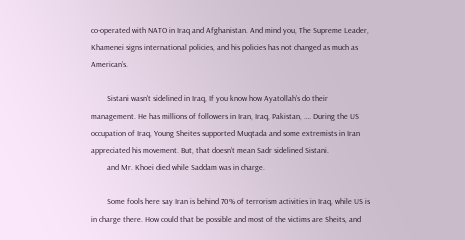co-operated with NATO in Iraq and Afghanistan. And mind you, The Supreme Leader, Khamenei signs international policies, and his policies has not changed as much as American’s.

        Sistani wasn’t sidelined in Iraq, If you know how Ayatollah’s do their management. He has millions of followers in Iran, Iraq, Pakistan, …. During the US occupation of Iraq, Young Sheites supported Muqtada and some extremists in Iran appreciated his movement. But, that doesn’t mean Sadr sidelined Sistani.
        and Mr. Khoei died while Saddam was in charge.

        Some fools here say Iran is behind 70% of terrorism activities in Iraq, while US is in charge there. How could that be possible and most of the victims are Sheits, and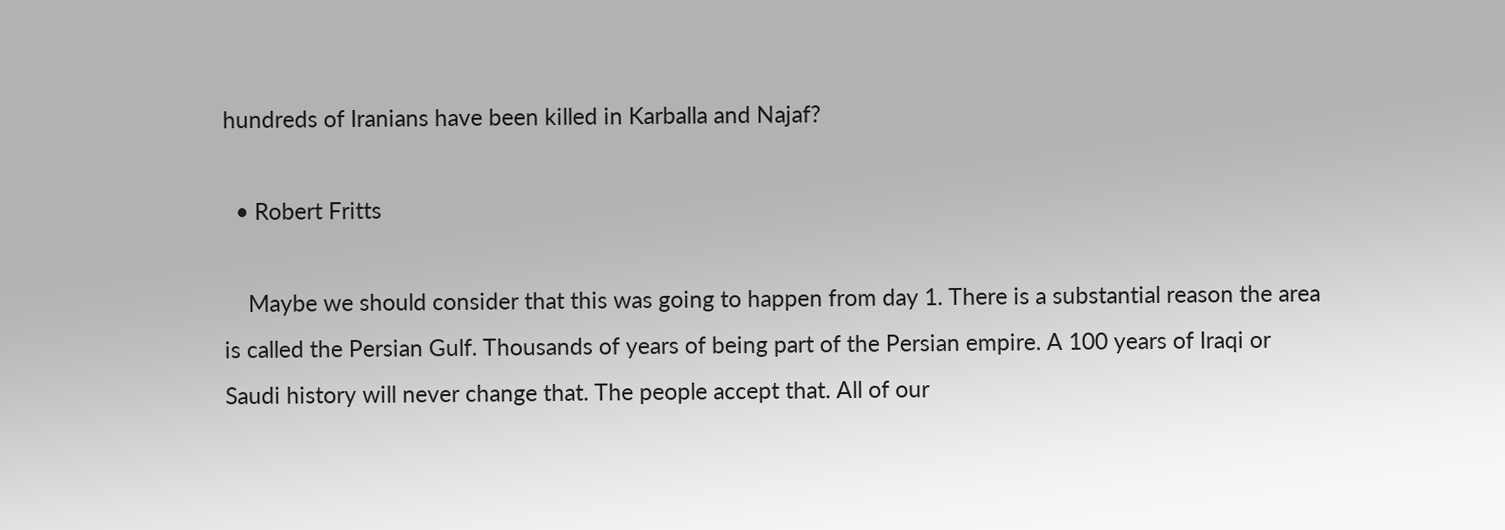hundreds of Iranians have been killed in Karballa and Najaf?

  • Robert Fritts

    Maybe we should consider that this was going to happen from day 1. There is a substantial reason the area is called the Persian Gulf. Thousands of years of being part of the Persian empire. A 100 years of Iraqi or Saudi history will never change that. The people accept that. All of our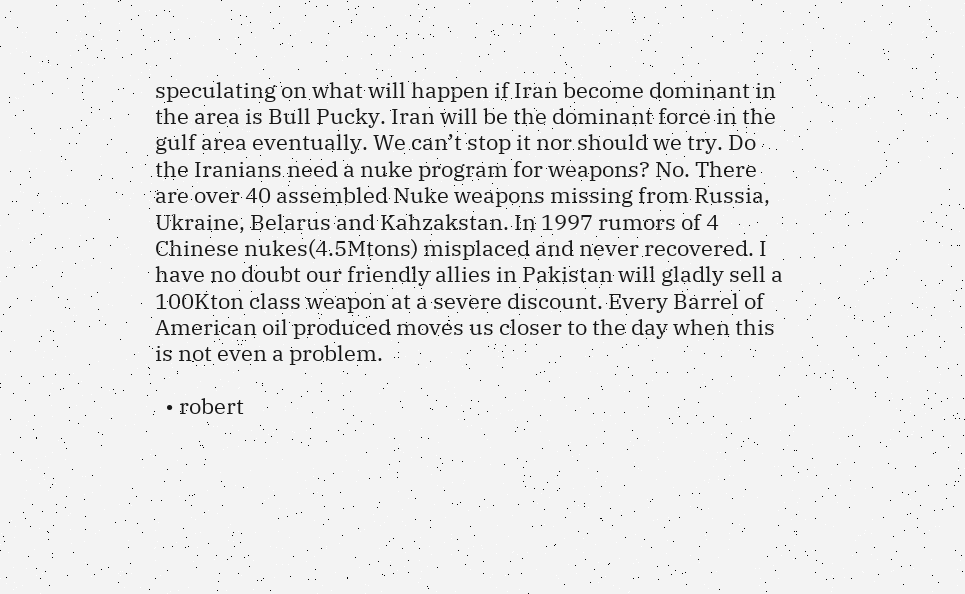speculating on what will happen if Iran become dominant in the area is Bull Pucky. Iran will be the dominant force in the gulf area eventually. We can’t stop it nor should we try. Do the Iranians need a nuke program for weapons? No. There are over 40 assembled Nuke weapons missing from Russia, Ukraine, Belarus and Kahzakstan. In 1997 rumors of 4 Chinese nukes(4.5Mtons) misplaced and never recovered. I have no doubt our friendly allies in Pakistan will gladly sell a 100Kton class weapon at a severe discount. Every Barrel of American oil produced moves us closer to the day when this is not even a problem.

  • robert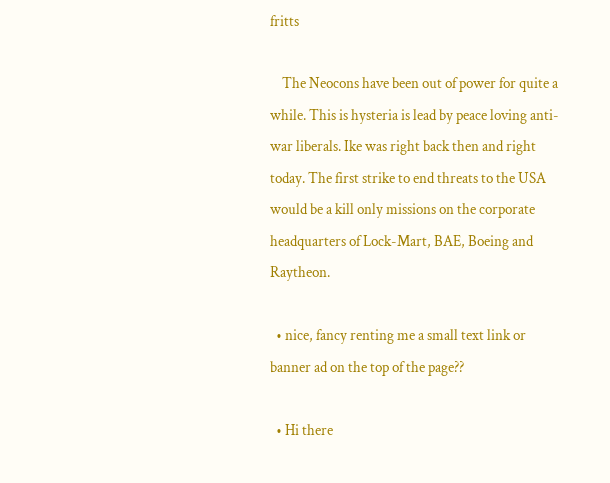fritts

    The Neocons have been out of power for quite a while. This is hysteria is lead by peace loving anti-war liberals. Ike was right back then and right today. The first strike to end threats to the USA would be a kill only missions on the corporate headquarters of Lock-Mart, BAE, Boeing and Raytheon.

  • nice, fancy renting me a small text link or banner ad on the top of the page??

  • Hi there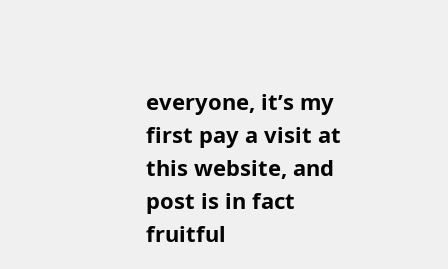everyone, it’s my first pay a visit at this website, and post is in fact fruitful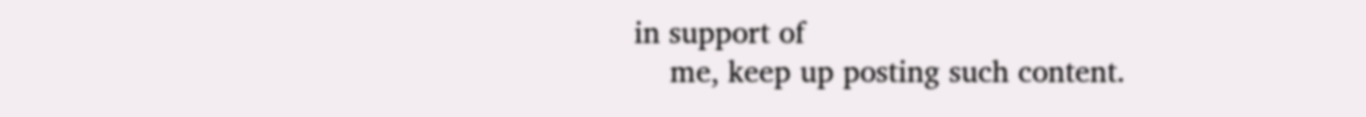in support of
    me, keep up posting such content.